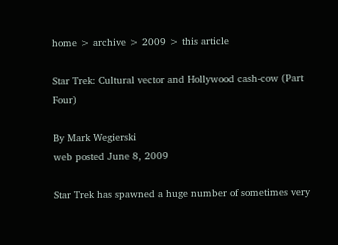home > archive > 2009 > this article

Star Trek: Cultural vector and Hollywood cash-cow (Part Four)

By Mark Wegierski
web posted June 8, 2009

Star Trek has spawned a huge number of sometimes very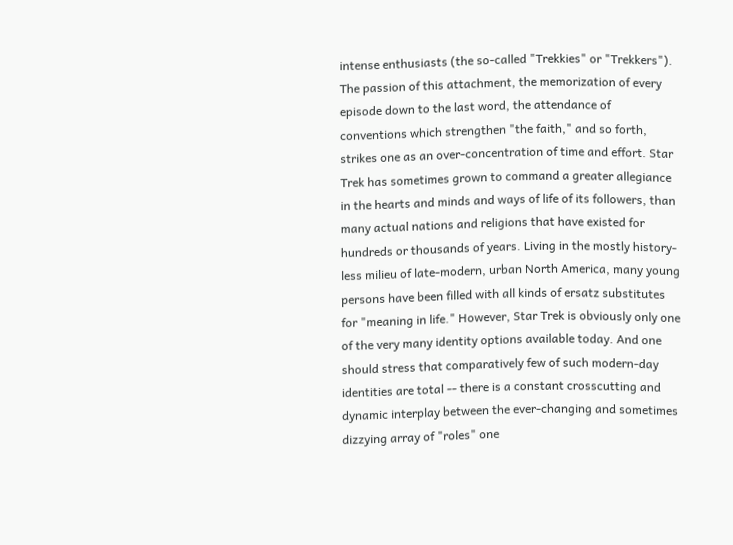intense enthusiasts (the so-called "Trekkies" or "Trekkers"). The passion of this attachment, the memorization of every episode down to the last word, the attendance of conventions which strengthen "the faith," and so forth, strikes one as an over-concentration of time and effort. Star Trek has sometimes grown to command a greater allegiance in the hearts and minds and ways of life of its followers, than many actual nations and religions that have existed for hundreds or thousands of years. Living in the mostly history-less milieu of late-modern, urban North America, many young persons have been filled with all kinds of ersatz substitutes for "meaning in life." However, Star Trek is obviously only one of the very many identity options available today. And one should stress that comparatively few of such modern-day identities are total -- there is a constant crosscutting and dynamic interplay between the ever-changing and sometimes dizzying array of "roles" one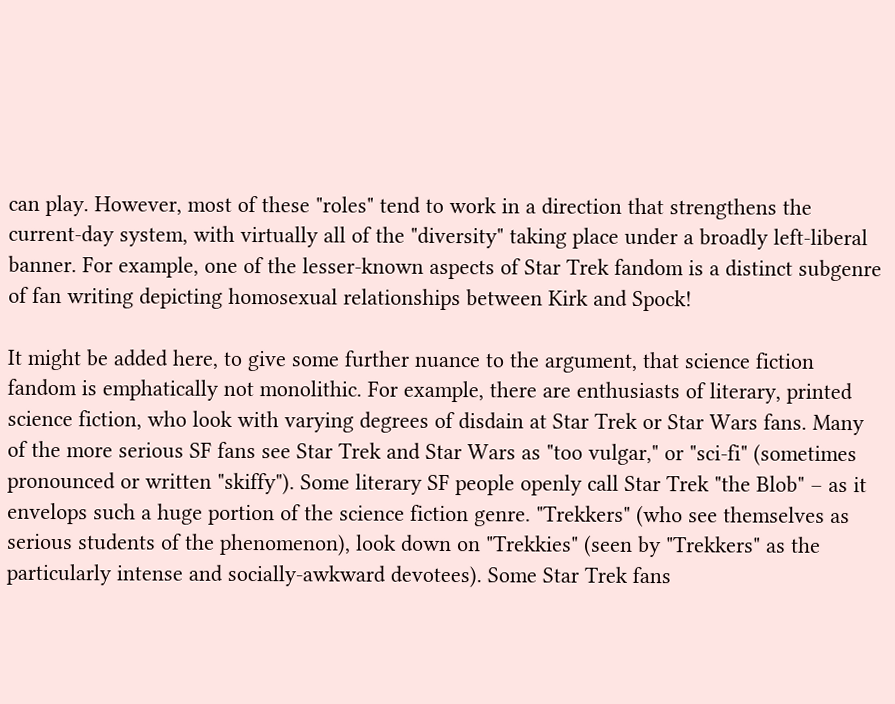can play. However, most of these "roles" tend to work in a direction that strengthens the current-day system, with virtually all of the "diversity" taking place under a broadly left-liberal banner. For example, one of the lesser-known aspects of Star Trek fandom is a distinct subgenre of fan writing depicting homosexual relationships between Kirk and Spock!

It might be added here, to give some further nuance to the argument, that science fiction fandom is emphatically not monolithic. For example, there are enthusiasts of literary, printed science fiction, who look with varying degrees of disdain at Star Trek or Star Wars fans. Many of the more serious SF fans see Star Trek and Star Wars as "too vulgar," or "sci-fi" (sometimes pronounced or written "skiffy"). Some literary SF people openly call Star Trek "the Blob" – as it envelops such a huge portion of the science fiction genre. "Trekkers" (who see themselves as serious students of the phenomenon), look down on "Trekkies" (seen by "Trekkers" as the particularly intense and socially-awkward devotees). Some Star Trek fans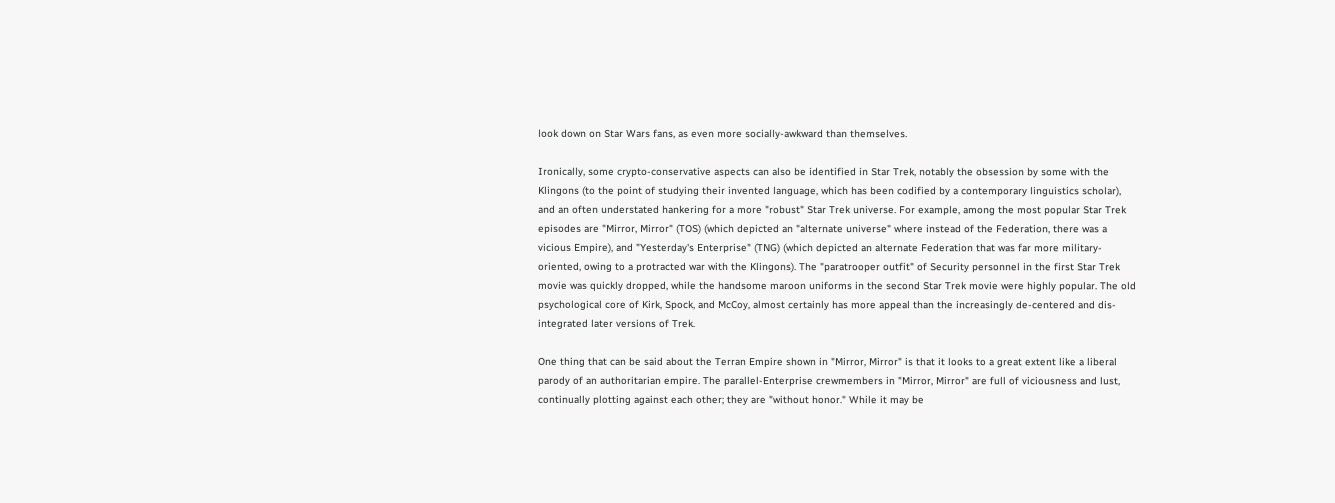look down on Star Wars fans, as even more socially-awkward than themselves.

Ironically, some crypto-conservative aspects can also be identified in Star Trek, notably the obsession by some with the Klingons (to the point of studying their invented language, which has been codified by a contemporary linguistics scholar), and an often understated hankering for a more "robust" Star Trek universe. For example, among the most popular Star Trek episodes are "Mirror, Mirror" (TOS) (which depicted an "alternate universe" where instead of the Federation, there was a vicious Empire), and "Yesterday's Enterprise" (TNG) (which depicted an alternate Federation that was far more military-oriented, owing to a protracted war with the Klingons). The "paratrooper outfit" of Security personnel in the first Star Trek movie was quickly dropped, while the handsome maroon uniforms in the second Star Trek movie were highly popular. The old psychological core of Kirk, Spock, and McCoy, almost certainly has more appeal than the increasingly de-centered and dis-integrated later versions of Trek.

One thing that can be said about the Terran Empire shown in "Mirror, Mirror" is that it looks to a great extent like a liberal parody of an authoritarian empire. The parallel-Enterprise crewmembers in "Mirror, Mirror" are full of viciousness and lust, continually plotting against each other; they are "without honor." While it may be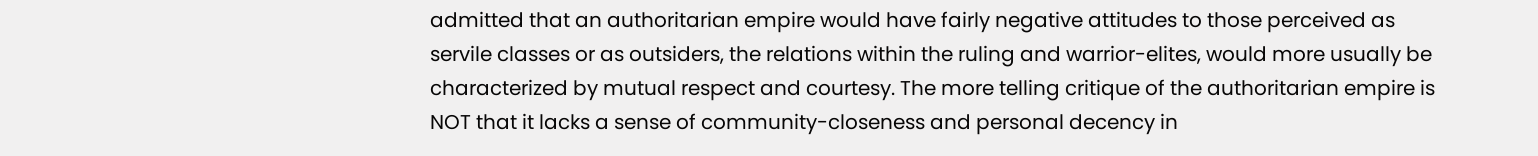admitted that an authoritarian empire would have fairly negative attitudes to those perceived as servile classes or as outsiders, the relations within the ruling and warrior-elites, would more usually be characterized by mutual respect and courtesy. The more telling critique of the authoritarian empire is NOT that it lacks a sense of community-closeness and personal decency in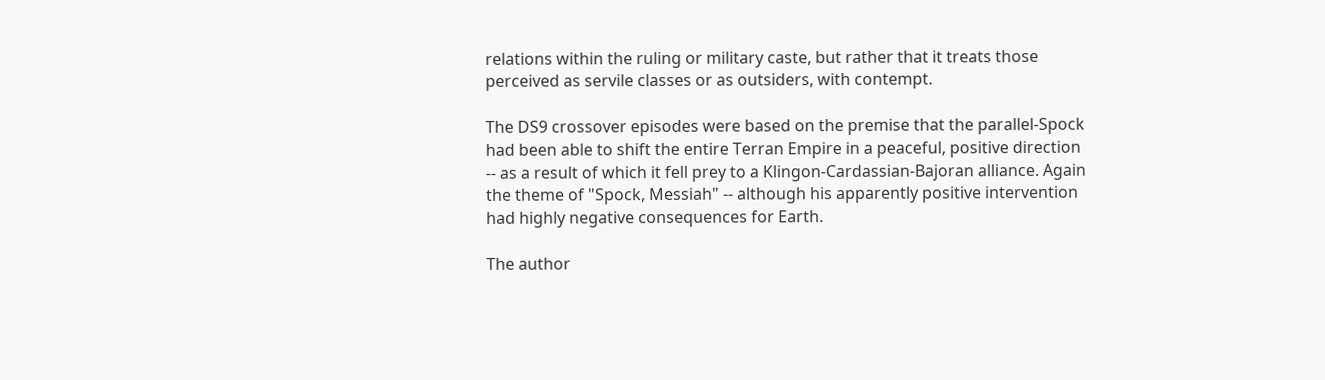relations within the ruling or military caste, but rather that it treats those perceived as servile classes or as outsiders, with contempt.

The DS9 crossover episodes were based on the premise that the parallel-Spock had been able to shift the entire Terran Empire in a peaceful, positive direction -- as a result of which it fell prey to a Klingon-Cardassian-Bajoran alliance. Again the theme of "Spock, Messiah" -- although his apparently positive intervention had highly negative consequences for Earth.

The author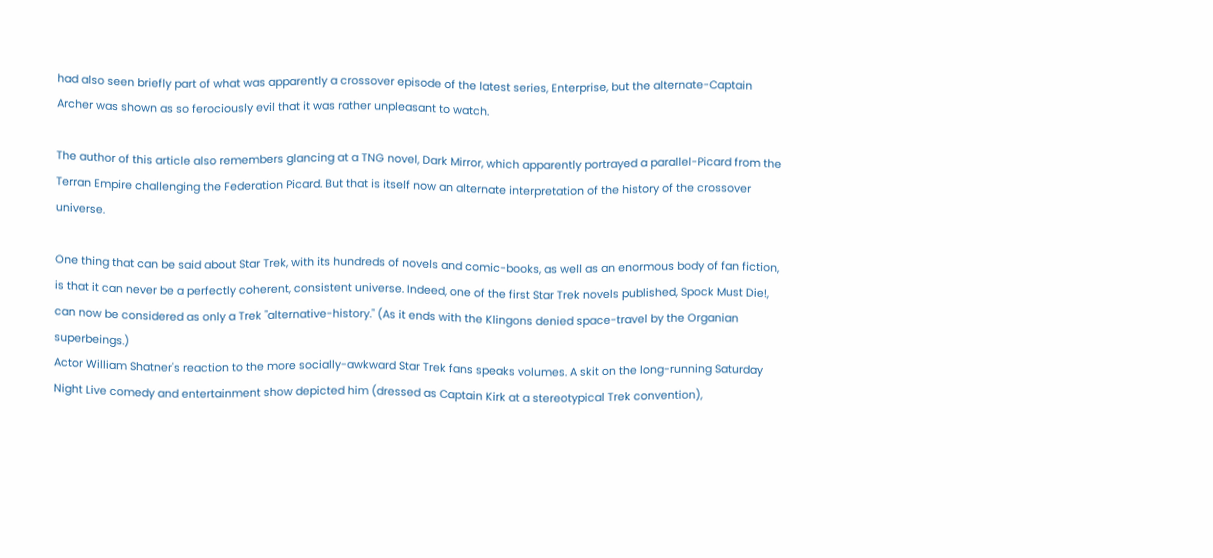had also seen briefly part of what was apparently a crossover episode of the latest series, Enterprise, but the alternate-Captain Archer was shown as so ferociously evil that it was rather unpleasant to watch.

The author of this article also remembers glancing at a TNG novel, Dark Mirror, which apparently portrayed a parallel-Picard from the Terran Empire challenging the Federation Picard. But that is itself now an alternate interpretation of the history of the crossover universe.

One thing that can be said about Star Trek, with its hundreds of novels and comic-books, as well as an enormous body of fan fiction, is that it can never be a perfectly coherent, consistent universe. Indeed, one of the first Star Trek novels published, Spock Must Die!, can now be considered as only a Trek "alternative-history." (As it ends with the Klingons denied space-travel by the Organian superbeings.)
Actor William Shatner's reaction to the more socially-awkward Star Trek fans speaks volumes. A skit on the long-running Saturday Night Live comedy and entertainment show depicted him (dressed as Captain Kirk at a stereotypical Trek convention),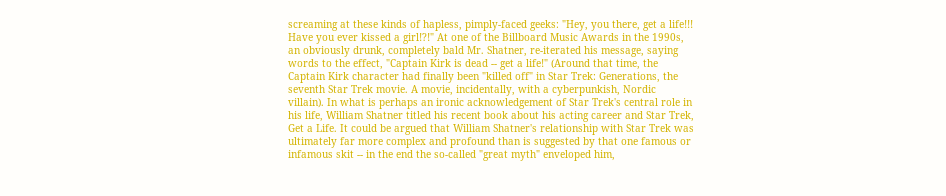screaming at these kinds of hapless, pimply-faced geeks: "Hey, you there, get a life!!! Have you ever kissed a girl!?!" At one of the Billboard Music Awards in the 1990s, an obviously drunk, completely bald Mr. Shatner, re-iterated his message, saying words to the effect, "Captain Kirk is dead -- get a life!" (Around that time, the Captain Kirk character had finally been "killed off" in Star Trek: Generations, the seventh Star Trek movie. A movie, incidentally, with a cyberpunkish, Nordic villain). In what is perhaps an ironic acknowledgement of Star Trek's central role in his life, William Shatner titled his recent book about his acting career and Star Trek, Get a Life. It could be argued that William Shatner's relationship with Star Trek was ultimately far more complex and profound than is suggested by that one famous or infamous skit -- in the end the so-called "great myth" enveloped him,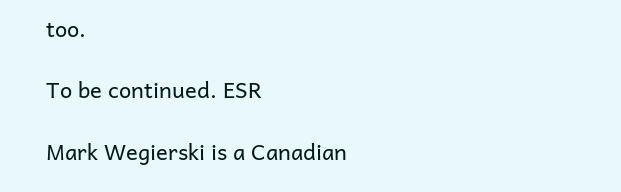too.

To be continued. ESR

Mark Wegierski is a Canadian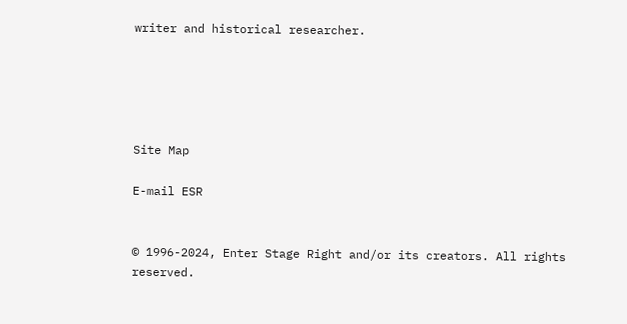writer and historical researcher.





Site Map

E-mail ESR


© 1996-2024, Enter Stage Right and/or its creators. All rights reserved.